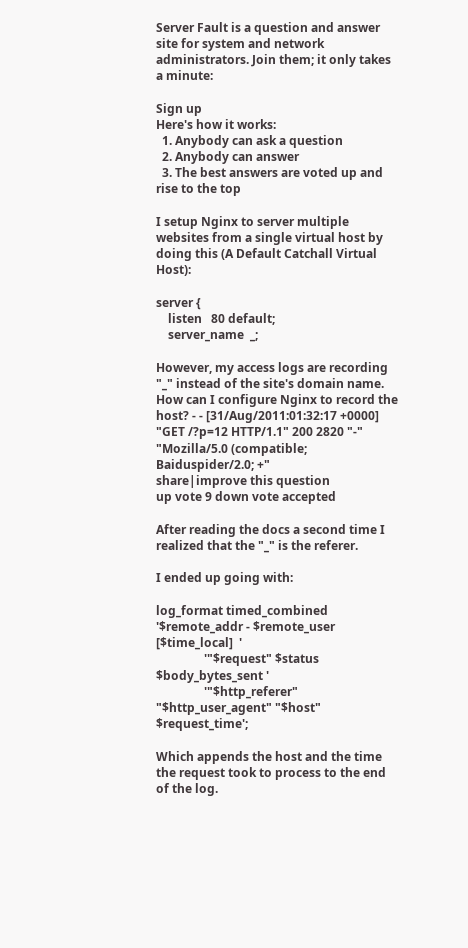Server Fault is a question and answer site for system and network administrators. Join them; it only takes a minute:

Sign up
Here's how it works:
  1. Anybody can ask a question
  2. Anybody can answer
  3. The best answers are voted up and rise to the top

I setup Nginx to server multiple websites from a single virtual host by doing this (A Default Catchall Virtual Host):

server {
    listen   80 default;
    server_name  _;

However, my access logs are recording "_" instead of the site's domain name. How can I configure Nginx to record the host? - - [31/Aug/2011:01:32:17 +0000] "GET /?p=12 HTTP/1.1" 200 2820 "-" "Mozilla/5.0 (compatible; Baiduspider/2.0; +"
share|improve this question
up vote 9 down vote accepted

After reading the docs a second time I realized that the "_" is the referer.

I ended up going with:

log_format timed_combined '$remote_addr - $remote_user [$time_local]  '
                '"$request" $status $body_bytes_sent '
                '"$http_referer" "$http_user_agent" "$host" $request_time';

Which appends the host and the time the request took to process to the end of the log.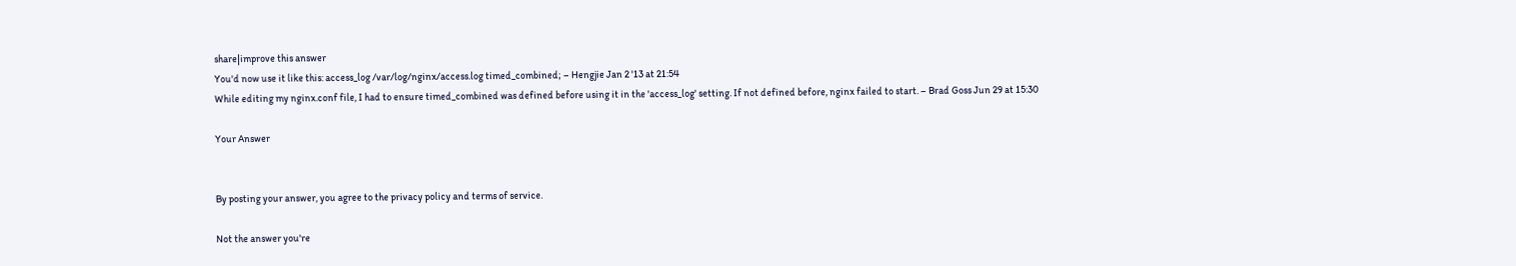share|improve this answer
You'd now use it like this: access_log /var/log/nginx/access.log timed_combined; – Hengjie Jan 2 '13 at 21:54
While editing my nginx.conf file, I had to ensure timed_combined was defined before using it in the 'access_log' setting. If not defined before, nginx failed to start. – Brad Goss Jun 29 at 15:30

Your Answer


By posting your answer, you agree to the privacy policy and terms of service.

Not the answer you're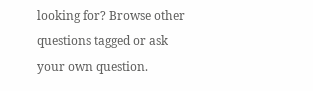looking for? Browse other questions tagged or ask your own question.